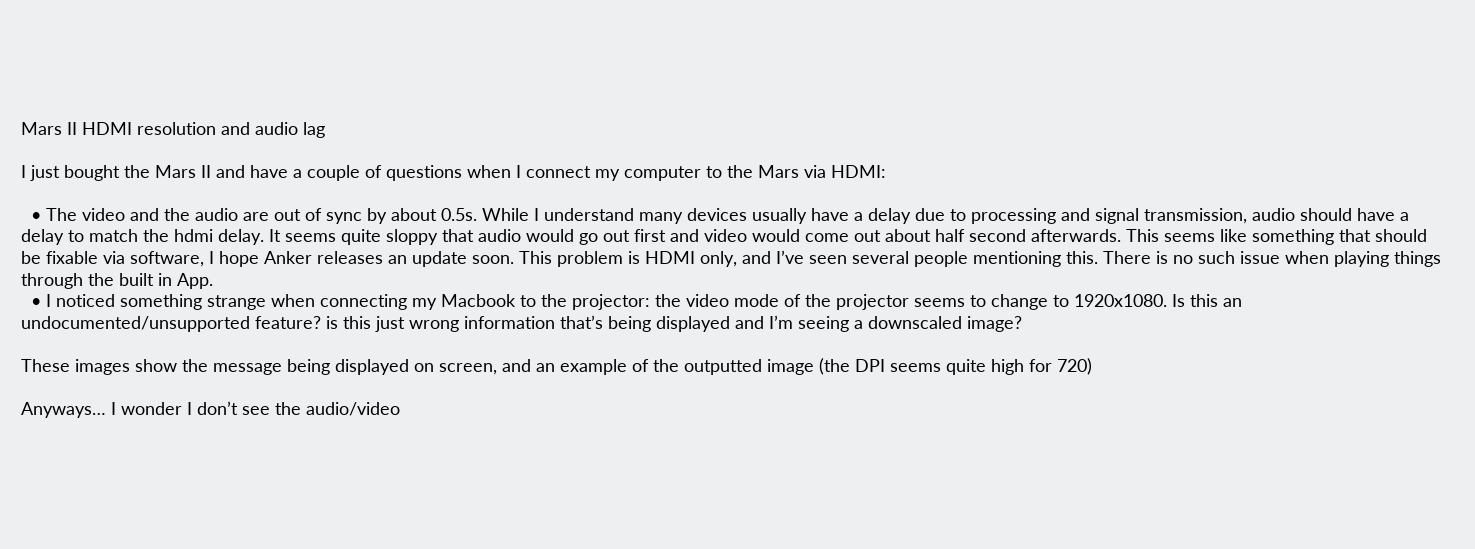Mars II HDMI resolution and audio lag

I just bought the Mars II and have a couple of questions when I connect my computer to the Mars via HDMI:

  • The video and the audio are out of sync by about 0.5s. While I understand many devices usually have a delay due to processing and signal transmission, audio should have a delay to match the hdmi delay. It seems quite sloppy that audio would go out first and video would come out about half second afterwards. This seems like something that should be fixable via software, I hope Anker releases an update soon. This problem is HDMI only, and I’ve seen several people mentioning this. There is no such issue when playing things through the built in App.
  • I noticed something strange when connecting my Macbook to the projector: the video mode of the projector seems to change to 1920x1080. Is this an undocumented/unsupported feature? is this just wrong information that’s being displayed and I’m seeing a downscaled image?

These images show the message being displayed on screen, and an example of the outputted image (the DPI seems quite high for 720)

Anyways… I wonder I don’t see the audio/video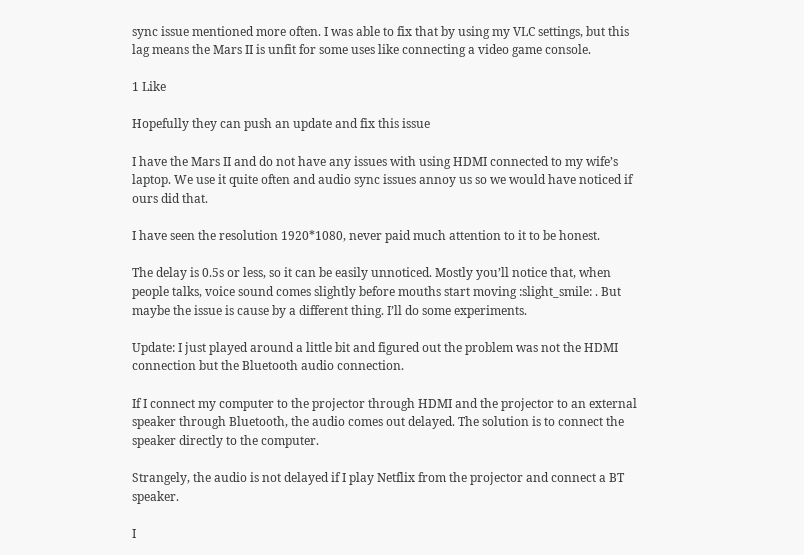sync issue mentioned more often. I was able to fix that by using my VLC settings, but this lag means the Mars II is unfit for some uses like connecting a video game console.

1 Like

Hopefully they can push an update and fix this issue

I have the Mars II and do not have any issues with using HDMI connected to my wife’s laptop. We use it quite often and audio sync issues annoy us so we would have noticed if ours did that.

I have seen the resolution 1920*1080, never paid much attention to it to be honest.

The delay is 0.5s or less, so it can be easily unnoticed. Mostly you’ll notice that, when people talks, voice sound comes slightly before mouths start moving :slight_smile: . But maybe the issue is cause by a different thing. I’ll do some experiments.

Update: I just played around a little bit and figured out the problem was not the HDMI connection but the Bluetooth audio connection.

If I connect my computer to the projector through HDMI and the projector to an external speaker through Bluetooth, the audio comes out delayed. The solution is to connect the speaker directly to the computer.

Strangely, the audio is not delayed if I play Netflix from the projector and connect a BT speaker.

I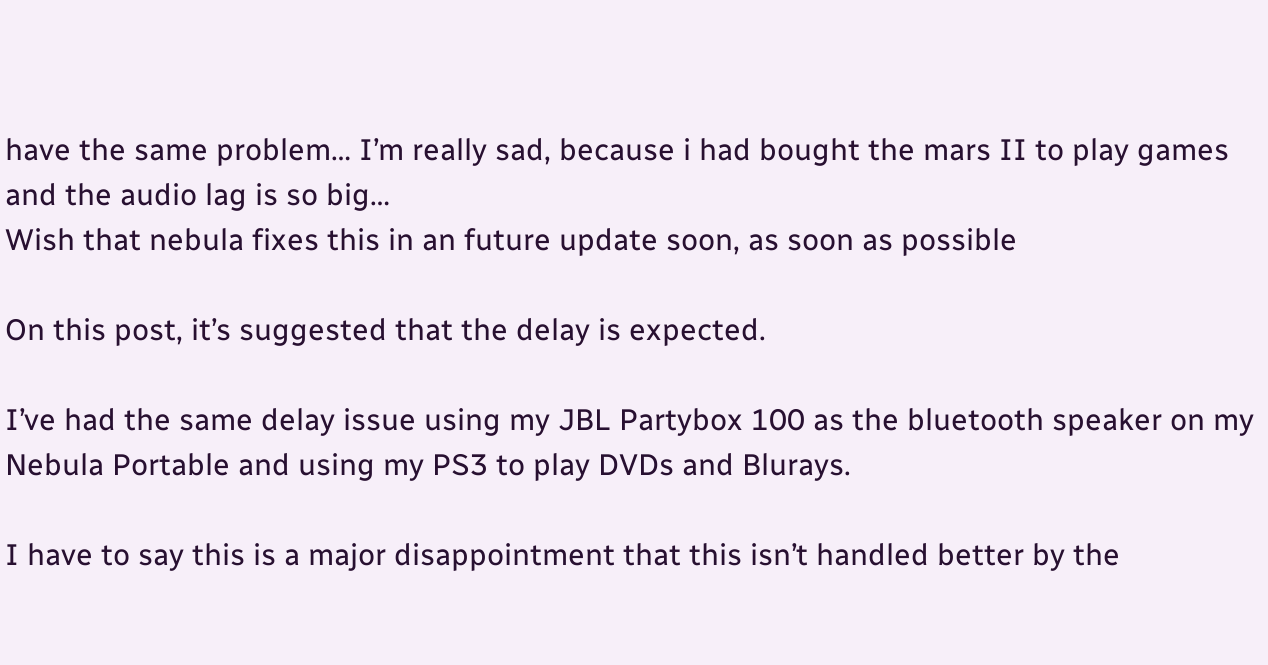have the same problem… I’m really sad, because i had bought the mars II to play games and the audio lag is so big…
Wish that nebula fixes this in an future update soon, as soon as possible

On this post, it’s suggested that the delay is expected.

I’ve had the same delay issue using my JBL Partybox 100 as the bluetooth speaker on my Nebula Portable and using my PS3 to play DVDs and Blurays.

I have to say this is a major disappointment that this isn’t handled better by the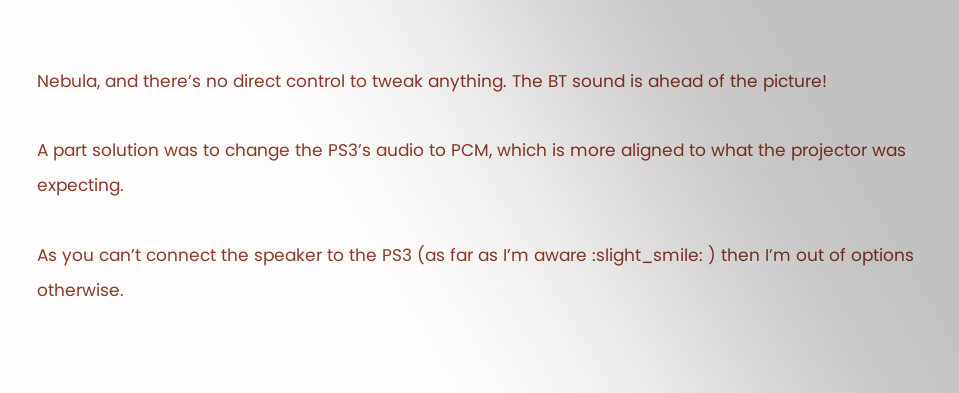Nebula, and there’s no direct control to tweak anything. The BT sound is ahead of the picture!

A part solution was to change the PS3’s audio to PCM, which is more aligned to what the projector was expecting.

As you can’t connect the speaker to the PS3 (as far as I’m aware :slight_smile: ) then I’m out of options otherwise.